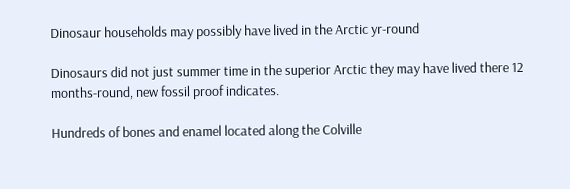Dinosaur households may possibly have lived in the Arctic yr-round

Dinosaurs did not just summer time in the superior Arctic they may have lived there 12 months-round, new fossil proof indicates.

Hundreds of bones and enamel located along the Colville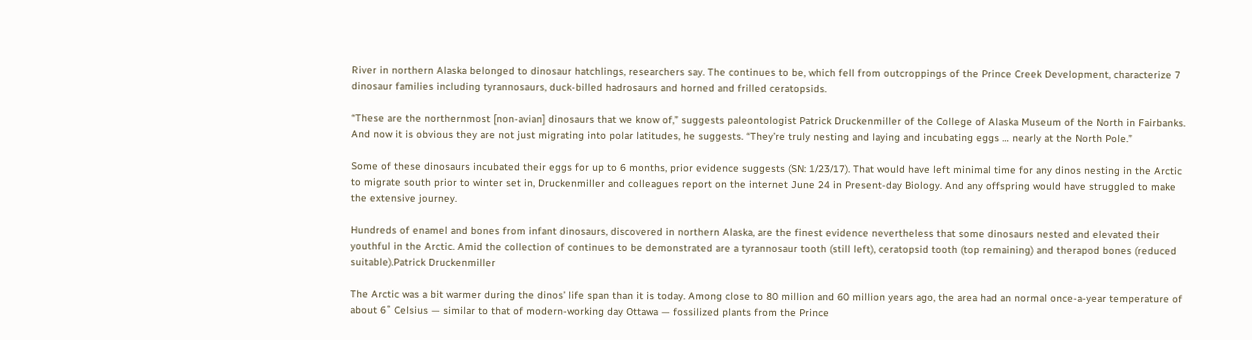River in northern Alaska belonged to dinosaur hatchlings, researchers say. The continues to be, which fell from outcroppings of the Prince Creek Development, characterize 7 dinosaur families including tyrannosaurs, duck-billed hadrosaurs and horned and frilled ceratopsids.

“These are the northernmost [non-avian] dinosaurs that we know of,” suggests paleontologist Patrick Druckenmiller of the College of Alaska Museum of the North in Fairbanks. And now it is obvious they are not just migrating into polar latitudes, he suggests. “They’re truly nesting and laying and incubating eggs … nearly at the North Pole.”

Some of these dinosaurs incubated their eggs for up to 6 months, prior evidence suggests (SN: 1/23/17). That would have left minimal time for any dinos nesting in the Arctic to migrate south prior to winter set in, Druckenmiller and colleagues report on the internet June 24 in Present-day Biology. And any offspring would have struggled to make the extensive journey.

Hundreds of enamel and bones from infant dinosaurs, discovered in northern Alaska, are the finest evidence nevertheless that some dinosaurs nested and elevated their youthful in the Arctic. Amid the collection of continues to be demonstrated are a tyrannosaur tooth (still left), ceratopsid tooth (top remaining) and therapod bones (reduced suitable).Patrick Druckenmiller

The Arctic was a bit warmer during the dinos’ life span than it is today. Among close to 80 million and 60 million years ago, the area had an normal once-a-year temperature of about 6˚ Celsius — similar to that of modern-working day Ottawa — fossilized plants from the Prince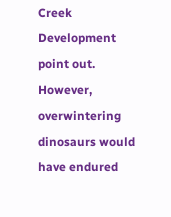Creek Development point out. However, overwintering dinosaurs would have endured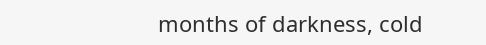months of darkness, cold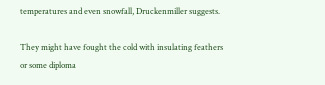temperatures and even snowfall, Druckenmiller suggests.

They might have fought the cold with insulating feathers or some diploma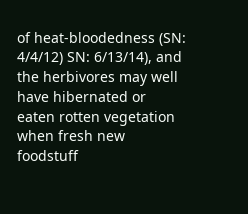of heat-bloodedness (SN: 4/4/12) SN: 6/13/14), and the herbivores may well have hibernated or eaten rotten vegetation when fresh new foodstuff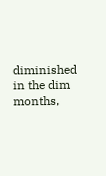diminished in the dim months,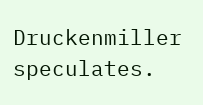Druckenmiller speculates.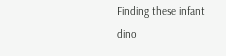Finding these infant dino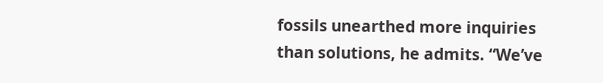fossils unearthed more inquiries than solutions, he admits. “We’ve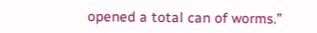opened a total can of worms.”